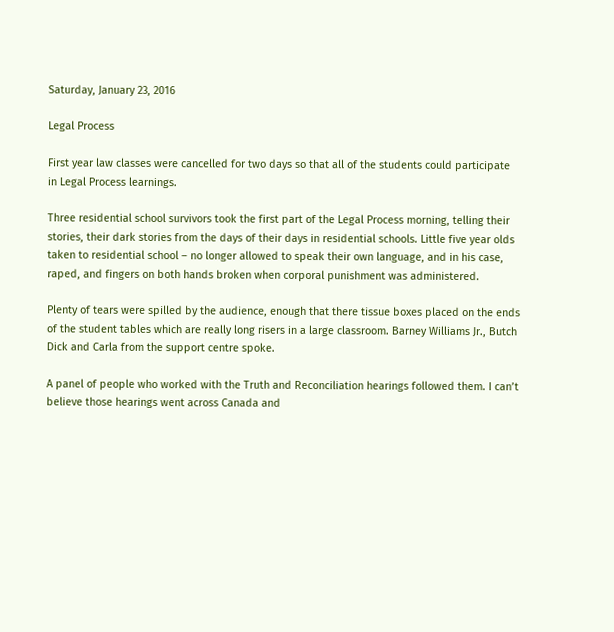Saturday, January 23, 2016

Legal Process

First year law classes were cancelled for two days so that all of the students could participate in Legal Process learnings.

Three residential school survivors took the first part of the Legal Process morning, telling their stories, their dark stories from the days of their days in residential schools. Little five year olds taken to residential school – no longer allowed to speak their own language, and in his case, raped, and fingers on both hands broken when corporal punishment was administered.

Plenty of tears were spilled by the audience, enough that there tissue boxes placed on the ends of the student tables which are really long risers in a large classroom. Barney Williams Jr., Butch Dick and Carla from the support centre spoke.

A panel of people who worked with the Truth and Reconciliation hearings followed them. I can’t believe those hearings went across Canada and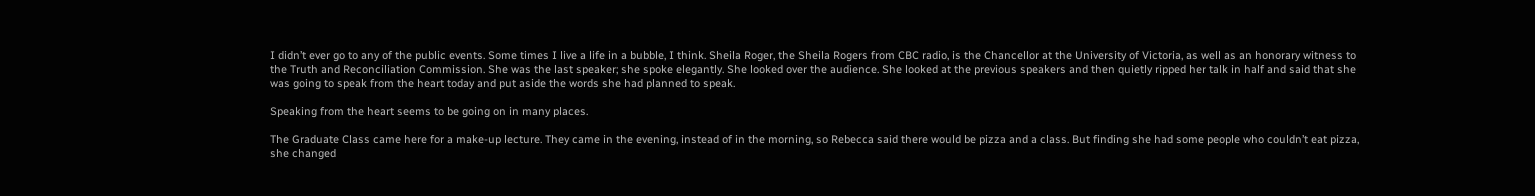I didn’t ever go to any of the public events. Some times I live a life in a bubble, I think. Sheila Roger, the Sheila Rogers from CBC radio, is the Chancellor at the University of Victoria, as well as an honorary witness to the Truth and Reconciliation Commission. She was the last speaker; she spoke elegantly. She looked over the audience. She looked at the previous speakers and then quietly ripped her talk in half and said that she was going to speak from the heart today and put aside the words she had planned to speak.

Speaking from the heart seems to be going on in many places.

The Graduate Class came here for a make-up lecture. They came in the evening, instead of in the morning, so Rebecca said there would be pizza and a class. But finding she had some people who couldn’t eat pizza, she changed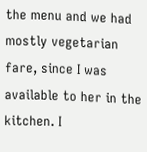the menu and we had mostly vegetarian fare, since I was available to her in the kitchen. I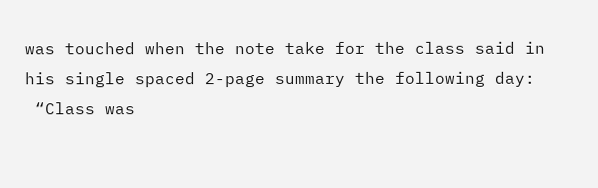was touched when the note take for the class said in his single spaced 2-page summary the following day:
 “Class was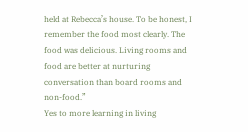held at Rebecca’s house. To be honest, I remember the food most clearly. The food was delicious. Living rooms and food are better at nurturing conversation than board rooms and non-food.”
Yes to more learning in living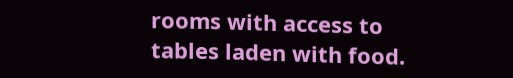rooms with access to tables laden with food.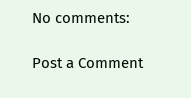No comments:

Post a Comment